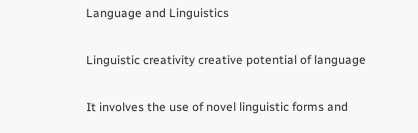Language and Linguistics

Linguistic creativity creative potential of language

It involves the use of novel linguistic forms and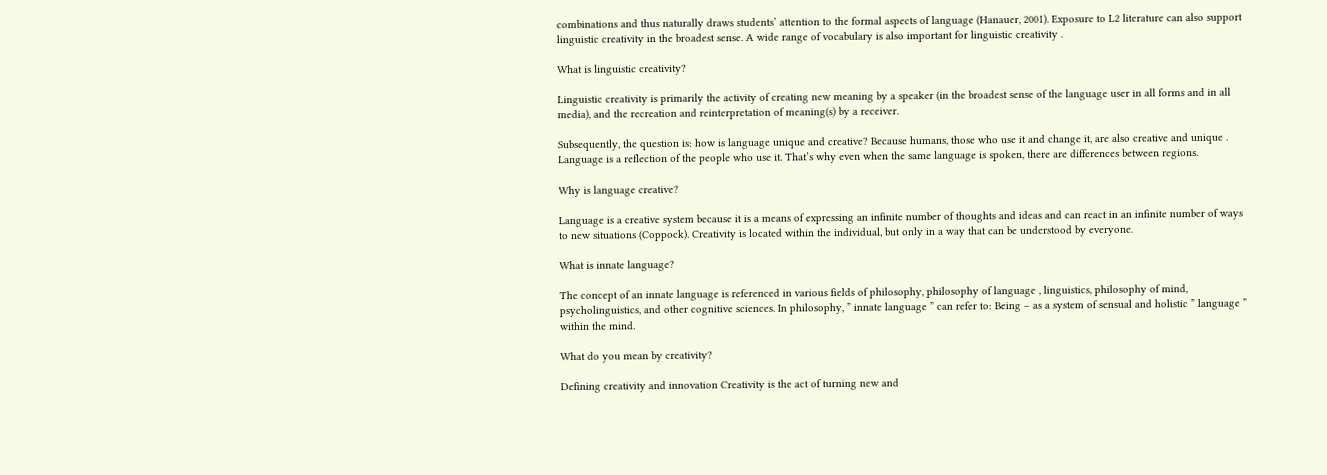combinations and thus naturally draws students’ attention to the formal aspects of language (Hanauer, 2001). Exposure to L2 literature can also support linguistic creativity in the broadest sense. A wide range of vocabulary is also important for linguistic creativity .

What is linguistic creativity?

Linguistic creativity is primarily the activity of creating new meaning by a speaker (in the broadest sense of the language user in all forms and in all media), and the recreation and reinterpretation of meaning(s) by a receiver.

Subsequently, the question is: how is language unique and creative? Because humans, those who use it and change it, are also creative and unique . Language is a reflection of the people who use it. That’s why even when the same language is spoken, there are differences between regions.

Why is language creative?

Language is a creative system because it is a means of expressing an infinite number of thoughts and ideas and can react in an infinite number of ways to new situations (Coppock). Creativity is located within the individual, but only in a way that can be understood by everyone.

What is innate language?

The concept of an innate language is referenced in various fields of philosophy, philosophy of language , linguistics, philosophy of mind, psycholinguistics, and other cognitive sciences. In philosophy, ” innate language ” can refer to: Being – as a system of sensual and holistic ” language ” within the mind.

What do you mean by creativity?

Defining creativity and innovation Creativity is the act of turning new and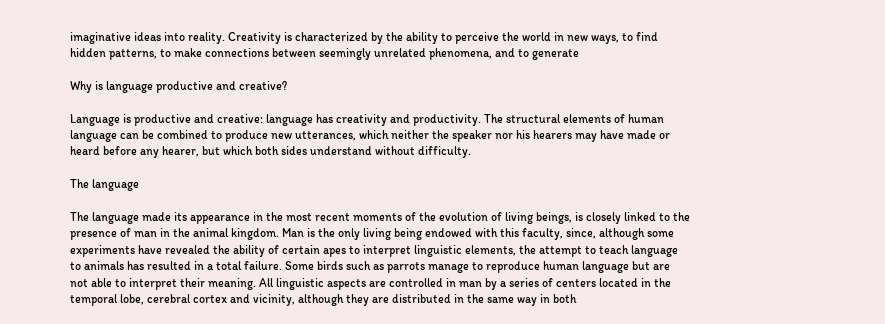imaginative ideas into reality. Creativity is characterized by the ability to perceive the world in new ways, to find hidden patterns, to make connections between seemingly unrelated phenomena, and to generate

Why is language productive and creative?

Language is productive and creative: language has creativity and productivity. The structural elements of human language can be combined to produce new utterances, which neither the speaker nor his hearers may have made or heard before any hearer, but which both sides understand without difficulty.

The language

The language made its appearance in the most recent moments of the evolution of living beings, is closely linked to the presence of man in the animal kingdom. Man is the only living being endowed with this faculty, since, although some experiments have revealed the ability of certain apes to interpret linguistic elements, the attempt to teach language to animals has resulted in a total failure. Some birds such as parrots manage to reproduce human language but are not able to interpret their meaning. All linguistic aspects are controlled in man by a series of centers located in the temporal lobe, cerebral cortex and vicinity, although they are distributed in the same way in both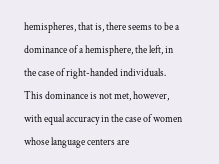hemispheres, that is, there seems to be a dominance of a hemisphere, the left, in the case of right-handed individuals. This dominance is not met, however, with equal accuracy in the case of women whose language centers are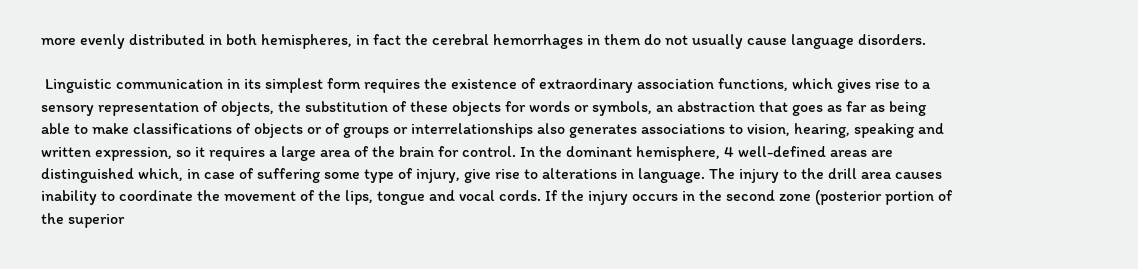more evenly distributed in both hemispheres, in fact the cerebral hemorrhages in them do not usually cause language disorders.

 Linguistic communication in its simplest form requires the existence of extraordinary association functions, which gives rise to a sensory representation of objects, the substitution of these objects for words or symbols, an abstraction that goes as far as being able to make classifications of objects or of groups or interrelationships also generates associations to vision, hearing, speaking and written expression, so it requires a large area of the brain for control. In the dominant hemisphere, 4 well-defined areas are distinguished which, in case of suffering some type of injury, give rise to alterations in language. The injury to the drill area causes inability to coordinate the movement of the lips, tongue and vocal cords. If the injury occurs in the second zone (posterior portion of the superior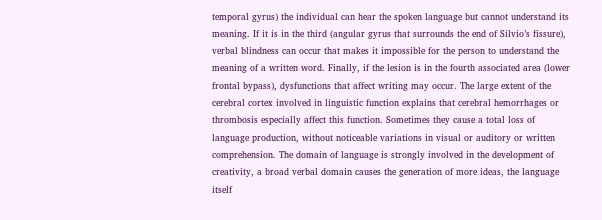temporal gyrus) the individual can hear the spoken language but cannot understand its meaning. If it is in the third (angular gyrus that surrounds the end of Silvio’s fissure), verbal blindness can occur that makes it impossible for the person to understand the meaning of a written word. Finally, if the lesion is in the fourth associated area (lower frontal bypass), dysfunctions that affect writing may occur. The large extent of the cerebral cortex involved in linguistic function explains that cerebral hemorrhages or thrombosis especially affect this function. Sometimes they cause a total loss of language production, without noticeable variations in visual or auditory or written comprehension. The domain of language is strongly involved in the development of creativity, a broad verbal domain causes the generation of more ideas, the language itself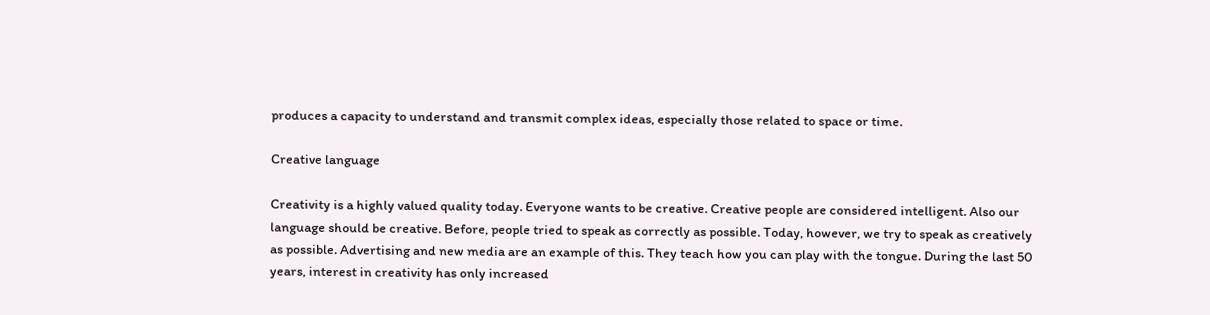produces a capacity to understand and transmit complex ideas, especially those related to space or time.

Creative language

Creativity is a highly valued quality today. Everyone wants to be creative. Creative people are considered intelligent. Also our language should be creative. Before, people tried to speak as correctly as possible. Today, however, we try to speak as creatively as possible. Advertising and new media are an example of this. They teach how you can play with the tongue. During the last 50 years, interest in creativity has only increased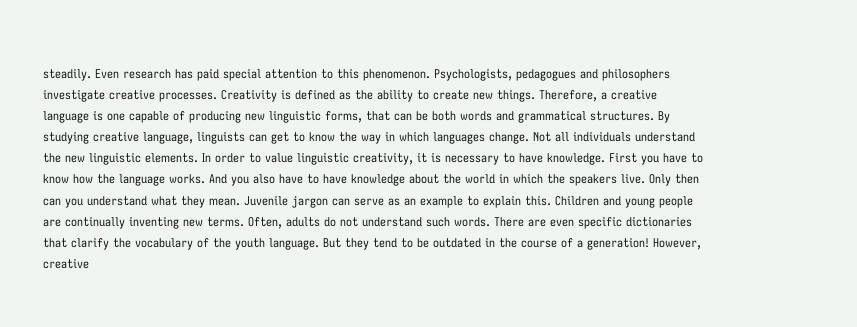steadily. Even research has paid special attention to this phenomenon. Psychologists, pedagogues and philosophers investigate creative processes. Creativity is defined as the ability to create new things. Therefore, a creative language is one capable of producing new linguistic forms, that can be both words and grammatical structures. By studying creative language, linguists can get to know the way in which languages change. Not all individuals understand the new linguistic elements. In order to value linguistic creativity, it is necessary to have knowledge. First you have to know how the language works. And you also have to have knowledge about the world in which the speakers live. Only then can you understand what they mean. Juvenile jargon can serve as an example to explain this. Children and young people are continually inventing new terms. Often, adults do not understand such words. There are even specific dictionaries that clarify the vocabulary of the youth language. But they tend to be outdated in the course of a generation! However, creative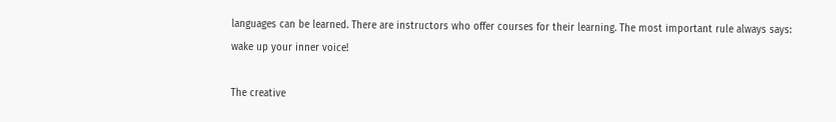languages can be learned. There are instructors who offer courses for their learning. The most important rule always says: wake up your inner voice!

The creative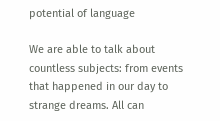potential of language

We are able to talk about countless subjects: from events that happened in our day to strange dreams. All can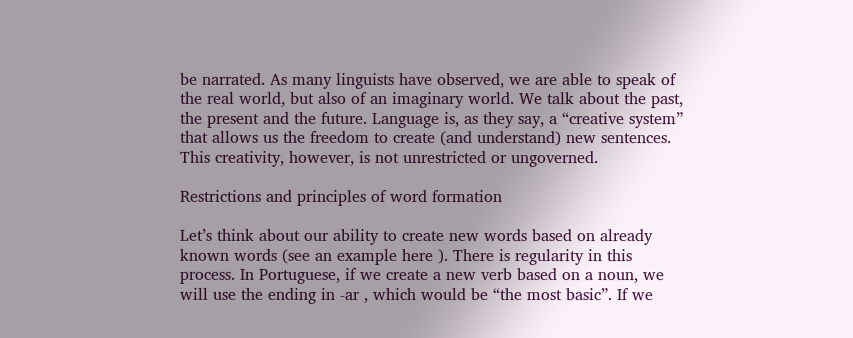be narrated. As many linguists have observed, we are able to speak of the real world, but also of an imaginary world. We talk about the past, the present and the future. Language is, as they say, a “creative system” that allows us the freedom to create (and understand) new sentences. This creativity, however, is not unrestricted or ungoverned.

Restrictions and principles of word formation

Let’s think about our ability to create new words based on already known words (see an example here ). There is regularity in this process. In Portuguese, if we create a new verb based on a noun, we will use the ending in -ar , which would be “the most basic”. If we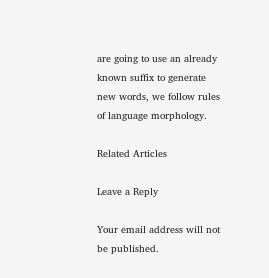are going to use an already known suffix to generate new words, we follow rules of language morphology.

Related Articles

Leave a Reply

Your email address will not be published.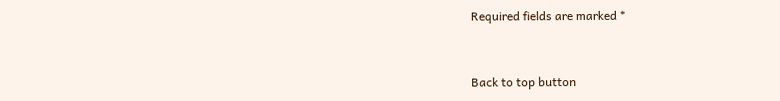Required fields are marked *


Back to top button